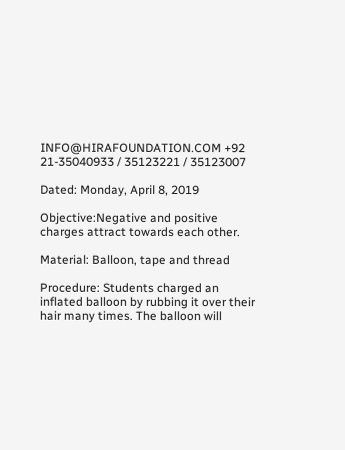INFO@HIRAFOUNDATION.COM +92 21-35040933 / 35123221 / 35123007

Dated: Monday, April 8, 2019

Objective:Negative and positive charges attract towards each other.

Material: Balloon, tape and thread

Procedure: Students charged an inflated balloon by rubbing it over their hair many times. The balloon will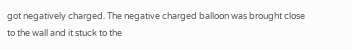got negatively charged. The negative charged balloon was brought close to the wall and it stuck to the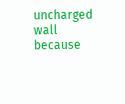uncharged wall because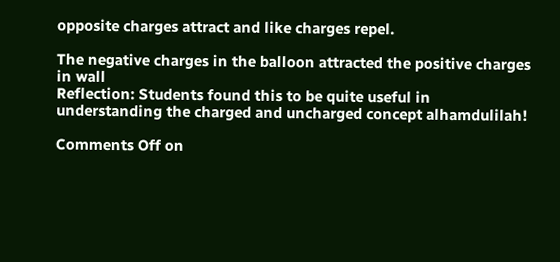opposite charges attract and like charges repel.

The negative charges in the balloon attracted the positive charges in wall
Reflection: Students found this to be quite useful in understanding the charged and uncharged concept alhamdulilah!

Comments Off on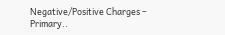Negative/Positive Charges – Primary..